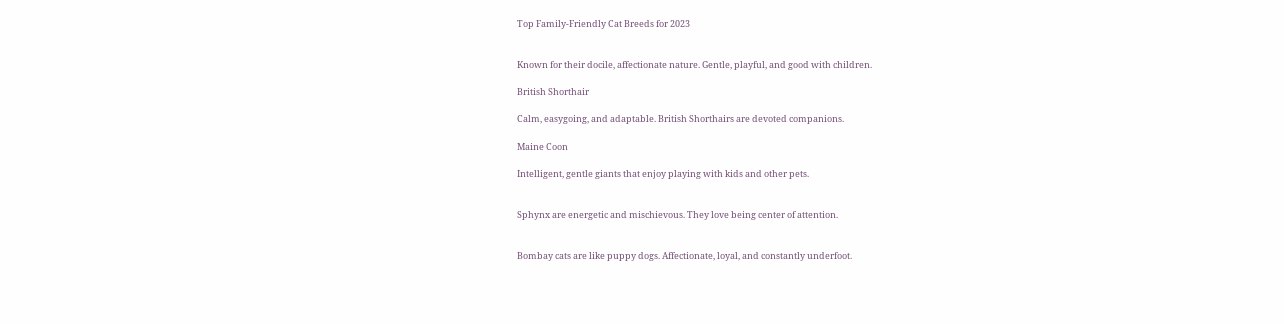Top Family-Friendly Cat Breeds for 2023


Known for their docile, affectionate nature. Gentle, playful, and good with children.

British Shorthair

Calm, easygoing, and adaptable. British Shorthairs are devoted companions.

Maine Coon

Intelligent, gentle giants that enjoy playing with kids and other pets.


Sphynx are energetic and mischievous. They love being center of attention.


Bombay cats are like puppy dogs. Affectionate, loyal, and constantly underfoot.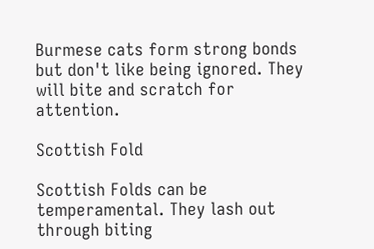Burmese cats form strong bonds but don't like being ignored. They will bite and scratch for attention.

Scottish Fold

Scottish Folds can be temperamental. They lash out through biting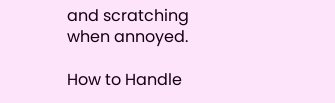and scratching when annoyed.

How to Handle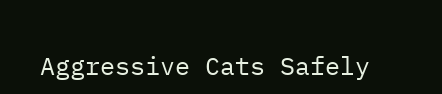Aggressive Cats Safely